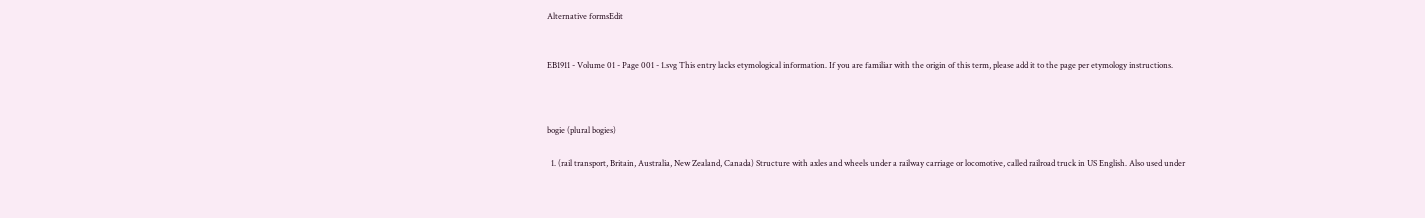Alternative formsEdit


EB1911 - Volume 01 - Page 001 - 1.svg This entry lacks etymological information. If you are familiar with the origin of this term, please add it to the page per etymology instructions.



bogie (plural bogies)

  1. (rail transport, Britain, Australia, New Zealand, Canada) Structure with axles and wheels under a railway carriage or locomotive, called railroad truck in US English. Also used under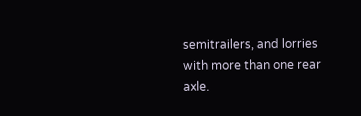semitrailers, and lorries with more than one rear axle.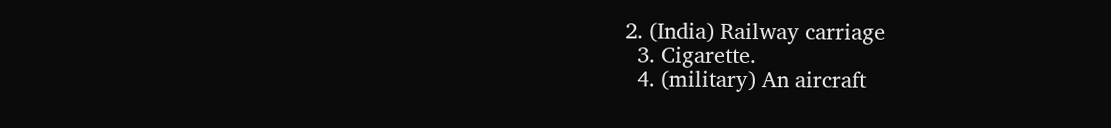2. (India) Railway carriage
  3. Cigarette.
  4. (military) An aircraft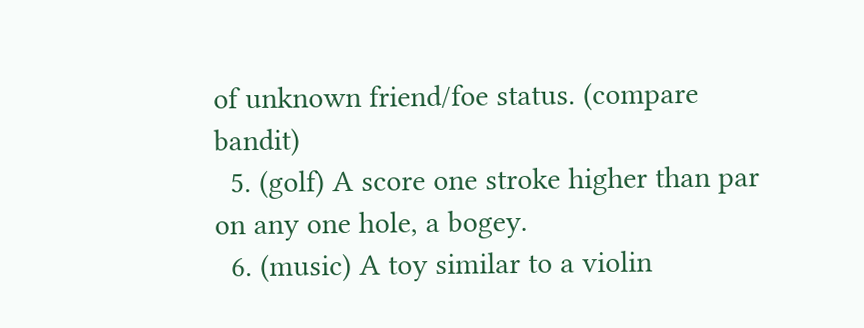of unknown friend/foe status. (compare bandit)
  5. (golf) A score one stroke higher than par on any one hole, a bogey.
  6. (music) A toy similar to a violin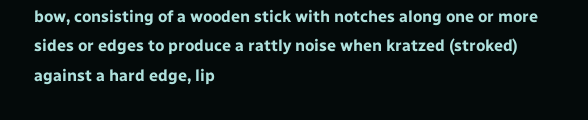bow, consisting of a wooden stick with notches along one or more sides or edges to produce a rattly noise when kratzed (stroked) against a hard edge, lip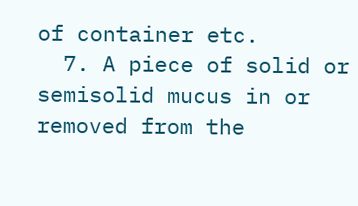of container etc.
  7. A piece of solid or semisolid mucus in or removed from the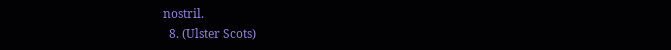nostril.
  8. (Ulster Scots)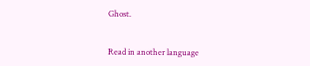Ghost.


Read in another language